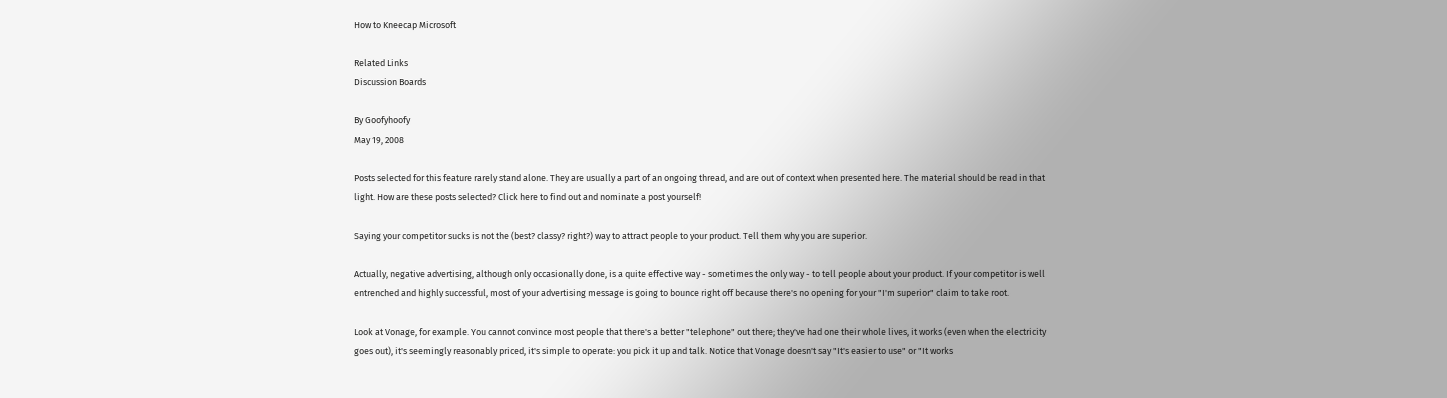How to Kneecap Microsoft

Related Links
Discussion Boards

By Goofyhoofy
May 19, 2008

Posts selected for this feature rarely stand alone. They are usually a part of an ongoing thread, and are out of context when presented here. The material should be read in that light. How are these posts selected? Click here to find out and nominate a post yourself!

Saying your competitor sucks is not the (best? classy? right?) way to attract people to your product. Tell them why you are superior.

Actually, negative advertising, although only occasionally done, is a quite effective way - sometimes the only way - to tell people about your product. If your competitor is well entrenched and highly successful, most of your advertising message is going to bounce right off because there's no opening for your "I'm superior" claim to take root.

Look at Vonage, for example. You cannot convince most people that there's a better "telephone" out there; they've had one their whole lives, it works (even when the electricity goes out), it's seemingly reasonably priced, it's simple to operate: you pick it up and talk. Notice that Vonage doesn't say "It's easier to use" or "It works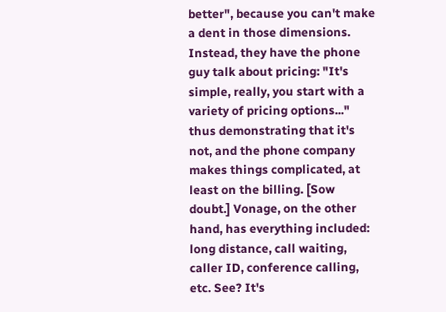better", because you can't make a dent in those dimensions. Instead, they have the phone guy talk about pricing: "It's simple, really, you start with a variety of pricing options..." thus demonstrating that it's not, and the phone company makes things complicated, at least on the billing. [Sow doubt.] Vonage, on the other hand, has everything included: long distance, call waiting, caller ID, conference calling, etc. See? It's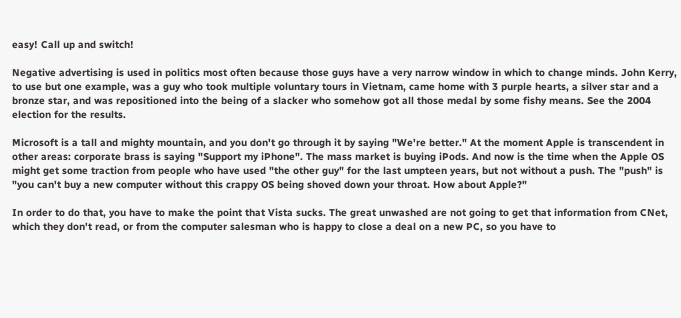easy! Call up and switch!

Negative advertising is used in politics most often because those guys have a very narrow window in which to change minds. John Kerry, to use but one example, was a guy who took multiple voluntary tours in Vietnam, came home with 3 purple hearts, a silver star and a bronze star, and was repositioned into the being of a slacker who somehow got all those medal by some fishy means. See the 2004 election for the results.

Microsoft is a tall and mighty mountain, and you don't go through it by saying "We're better." At the moment Apple is transcendent in other areas: corporate brass is saying "Support my iPhone". The mass market is buying iPods. And now is the time when the Apple OS might get some traction from people who have used "the other guy" for the last umpteen years, but not without a push. The "push" is "you can't buy a new computer without this crappy OS being shoved down your throat. How about Apple?"

In order to do that, you have to make the point that Vista sucks. The great unwashed are not going to get that information from CNet, which they don't read, or from the computer salesman who is happy to close a deal on a new PC, so you have to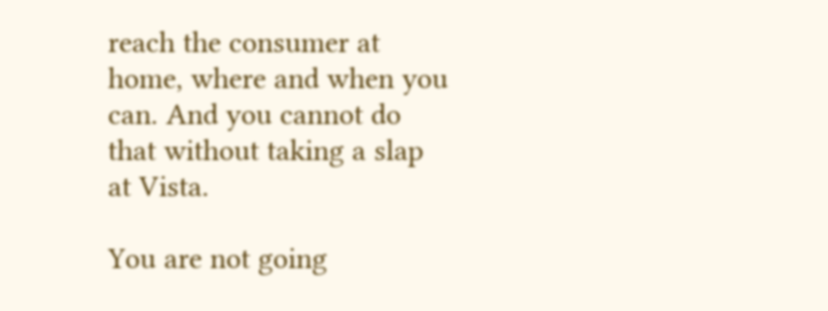reach the consumer at home, where and when you can. And you cannot do that without taking a slap at Vista.

You are not going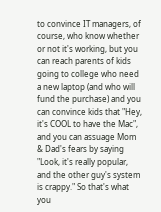to convince IT managers, of course, who know whether or not it's working, but you can reach parents of kids going to college who need a new laptop (and who will fund the purchase) and you can convince kids that "Hey, it's COOL to have the Mac", and you can assuage Mom & Dad's fears by saying "Look, it's really popular, and the other guy's system is crappy." So that's what you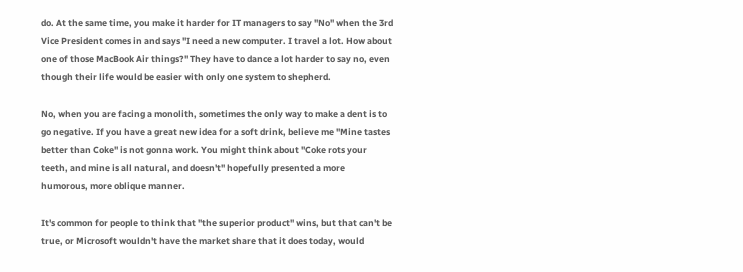do. At the same time, you make it harder for IT managers to say "No" when the 3rd Vice President comes in and says "I need a new computer. I travel a lot. How about one of those MacBook Air things?" They have to dance a lot harder to say no, even though their life would be easier with only one system to shepherd.

No, when you are facing a monolith, sometimes the only way to make a dent is to go negative. If you have a great new idea for a soft drink, believe me "Mine tastes better than Coke" is not gonna work. You might think about "Coke rots your teeth, and mine is all natural, and doesn't" hopefully presented a more humorous, more oblique manner.

It's common for people to think that "the superior product" wins, but that can't be true, or Microsoft wouldn't have the market share that it does today, would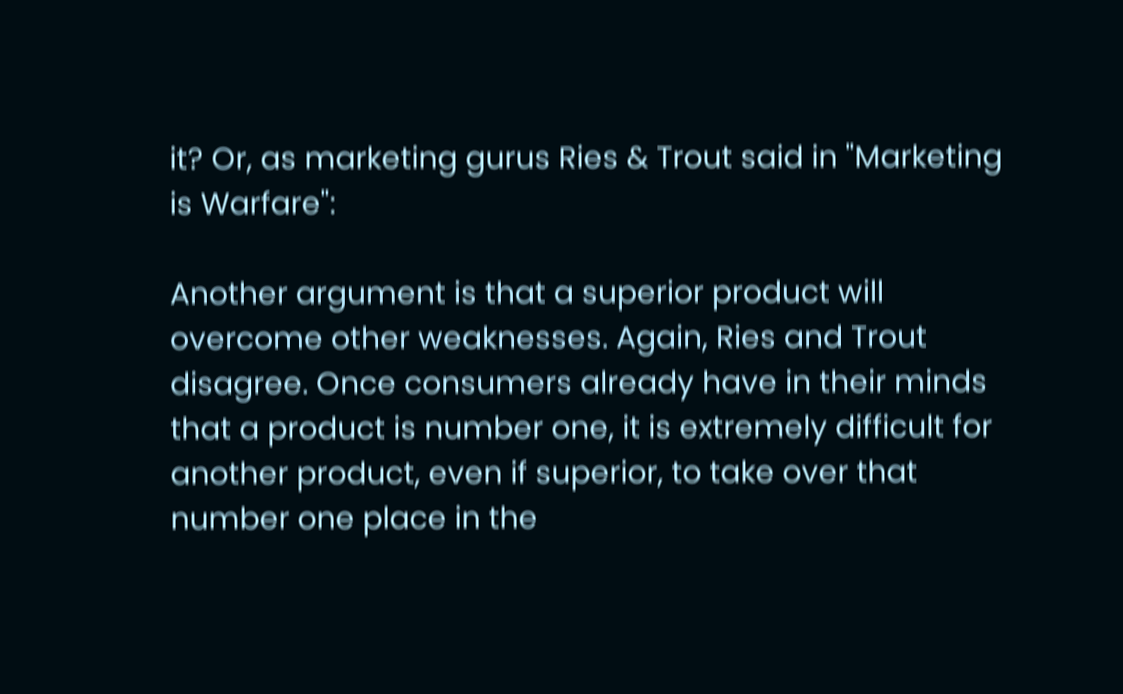it? Or, as marketing gurus Ries & Trout said in "Marketing is Warfare":

Another argument is that a superior product will overcome other weaknesses. Again, Ries and Trout disagree. Once consumers already have in their minds that a product is number one, it is extremely difficult for another product, even if superior, to take over that number one place in the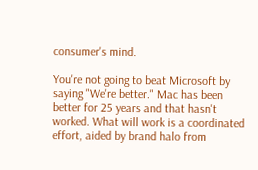consumer's mind.

You're not going to beat Microsoft by saying "We're better." Mac has been better for 25 years and that hasn't worked. What will work is a coordinated effort, aided by brand halo from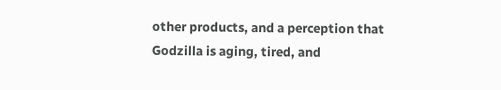other products, and a perception that Godzilla is aging, tired, and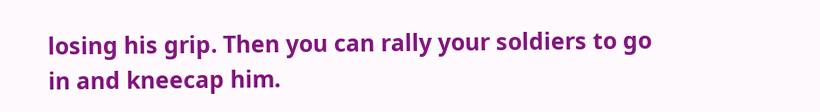losing his grip. Then you can rally your soldiers to go in and kneecap him.